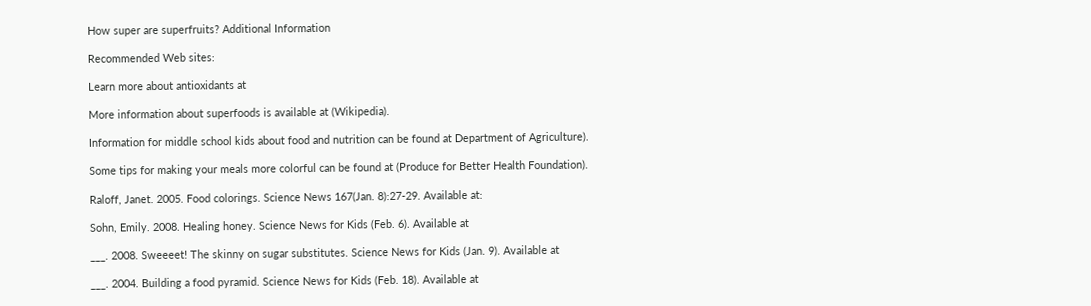How super are superfruits? Additional Information

Recommended Web sites:

Learn more about antioxidants at

More information about superfoods is available at (Wikipedia).

Information for middle school kids about food and nutrition can be found at Department of Agriculture).

Some tips for making your meals more colorful can be found at (Produce for Better Health Foundation).

Raloff, Janet. 2005. Food colorings. Science News 167(Jan. 8):27-29. Available at:

Sohn, Emily. 2008. Healing honey. Science News for Kids (Feb. 6). Available at

___. 2008. Sweeeet! The skinny on sugar substitutes. Science News for Kids (Jan. 9). Available at

___. 2004. Building a food pyramid. Science News for Kids (Feb. 18). Available at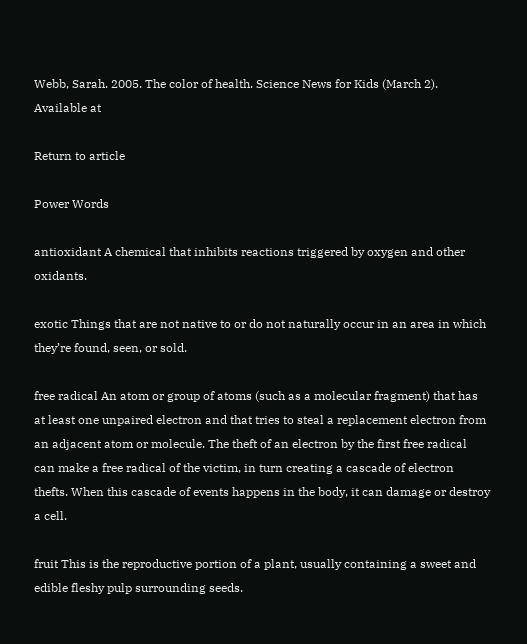Webb, Sarah. 2005. The color of health. Science News for Kids (March 2). Available at

Return to article

Power Words

antioxidant A chemical that inhibits reactions triggered by oxygen and other oxidants.

exotic Things that are not native to or do not naturally occur in an area in which they’re found, seen, or sold.

free radical An atom or group of atoms (such as a molecular fragment) that has at least one unpaired electron and that tries to steal a replacement electron from an adjacent atom or molecule. The theft of an electron by the first free radical can make a free radical of the victim, in turn creating a cascade of electron thefts. When this cascade of events happens in the body, it can damage or destroy a cell.

fruit This is the reproductive portion of a plant, usually containing a sweet and edible fleshy pulp surrounding seeds.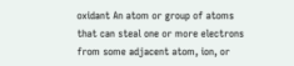oxidant An atom or group of atoms that can steal one or more electrons from some adjacent atom, ion, or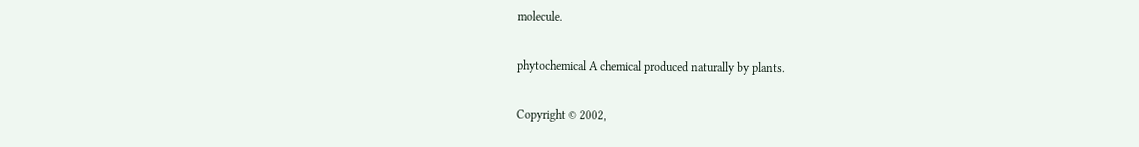molecule.

phytochemical A chemical produced naturally by plants.

Copyright © 2002,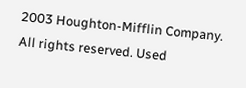2003 Houghton-Mifflin Company. All rights reserved. Used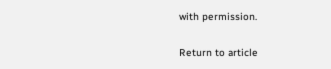with permission.

Return to article